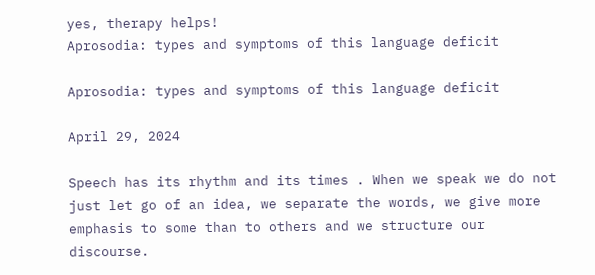yes, therapy helps!
Aprosodia: types and symptoms of this language deficit

Aprosodia: types and symptoms of this language deficit

April 29, 2024

Speech has its rhythm and its times . When we speak we do not just let go of an idea, we separate the words, we give more emphasis to some than to others and we structure our discourse.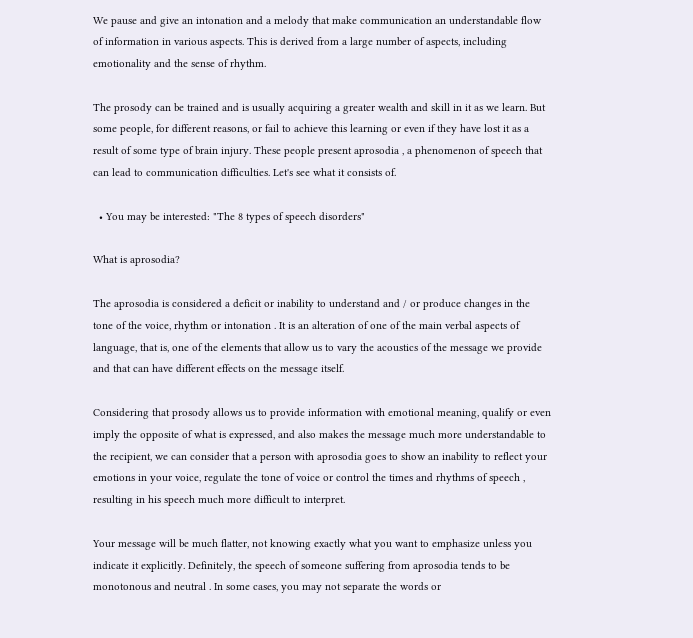We pause and give an intonation and a melody that make communication an understandable flow of information in various aspects. This is derived from a large number of aspects, including emotionality and the sense of rhythm.

The prosody can be trained and is usually acquiring a greater wealth and skill in it as we learn. But some people, for different reasons, or fail to achieve this learning or even if they have lost it as a result of some type of brain injury. These people present aprosodia , a phenomenon of speech that can lead to communication difficulties. Let's see what it consists of.

  • You may be interested: "The 8 types of speech disorders"

What is aprosodia?

The aprosodia is considered a deficit or inability to understand and / or produce changes in the tone of the voice, rhythm or intonation . It is an alteration of one of the main verbal aspects of language, that is, one of the elements that allow us to vary the acoustics of the message we provide and that can have different effects on the message itself.

Considering that prosody allows us to provide information with emotional meaning, qualify or even imply the opposite of what is expressed, and also makes the message much more understandable to the recipient, we can consider that a person with aprosodia goes to show an inability to reflect your emotions in your voice, regulate the tone of voice or control the times and rhythms of speech , resulting in his speech much more difficult to interpret.

Your message will be much flatter, not knowing exactly what you want to emphasize unless you indicate it explicitly. Definitely, the speech of someone suffering from aprosodia tends to be monotonous and neutral . In some cases, you may not separate the words or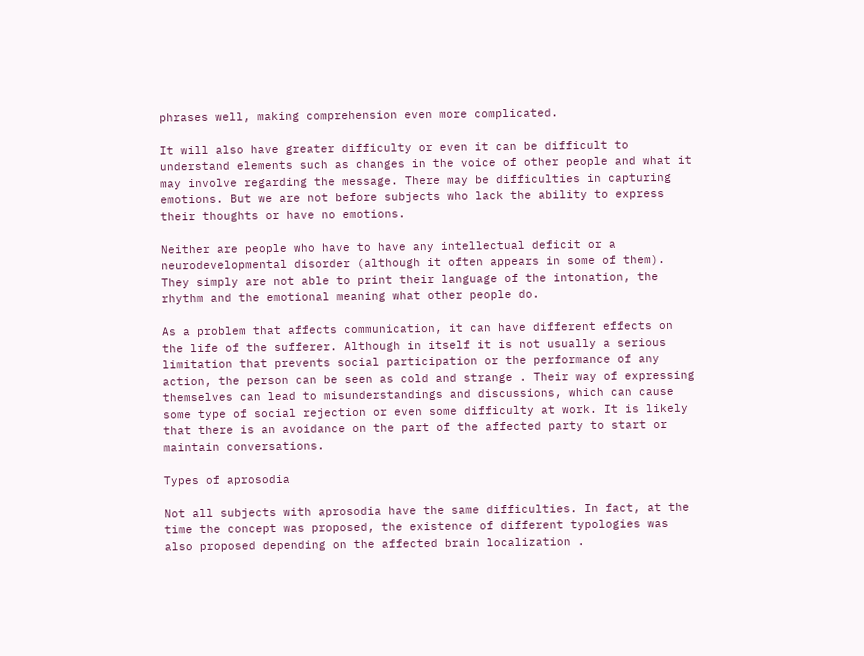phrases well, making comprehension even more complicated.

It will also have greater difficulty or even it can be difficult to understand elements such as changes in the voice of other people and what it may involve regarding the message. There may be difficulties in capturing emotions. But we are not before subjects who lack the ability to express their thoughts or have no emotions.

Neither are people who have to have any intellectual deficit or a neurodevelopmental disorder (although it often appears in some of them). They simply are not able to print their language of the intonation, the rhythm and the emotional meaning what other people do.

As a problem that affects communication, it can have different effects on the life of the sufferer. Although in itself it is not usually a serious limitation that prevents social participation or the performance of any action, the person can be seen as cold and strange . Their way of expressing themselves can lead to misunderstandings and discussions, which can cause some type of social rejection or even some difficulty at work. It is likely that there is an avoidance on the part of the affected party to start or maintain conversations.

Types of aprosodia

Not all subjects with aprosodia have the same difficulties. In fact, at the time the concept was proposed, the existence of different typologies was also proposed depending on the affected brain localization .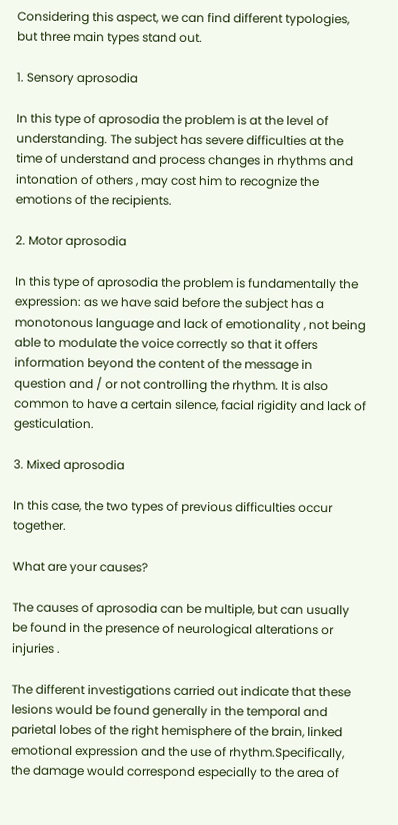Considering this aspect, we can find different typologies, but three main types stand out.

1. Sensory aprosodia

In this type of aprosodia the problem is at the level of understanding. The subject has severe difficulties at the time of understand and process changes in rhythms and intonation of others , may cost him to recognize the emotions of the recipients.

2. Motor aprosodia

In this type of aprosodia the problem is fundamentally the expression: as we have said before the subject has a monotonous language and lack of emotionality , not being able to modulate the voice correctly so that it offers information beyond the content of the message in question and / or not controlling the rhythm. It is also common to have a certain silence, facial rigidity and lack of gesticulation.

3. Mixed aprosodia

In this case, the two types of previous difficulties occur together.

What are your causes?

The causes of aprosodia can be multiple, but can usually be found in the presence of neurological alterations or injuries .

The different investigations carried out indicate that these lesions would be found generally in the temporal and parietal lobes of the right hemisphere of the brain, linked emotional expression and the use of rhythm.Specifically, the damage would correspond especially to the area of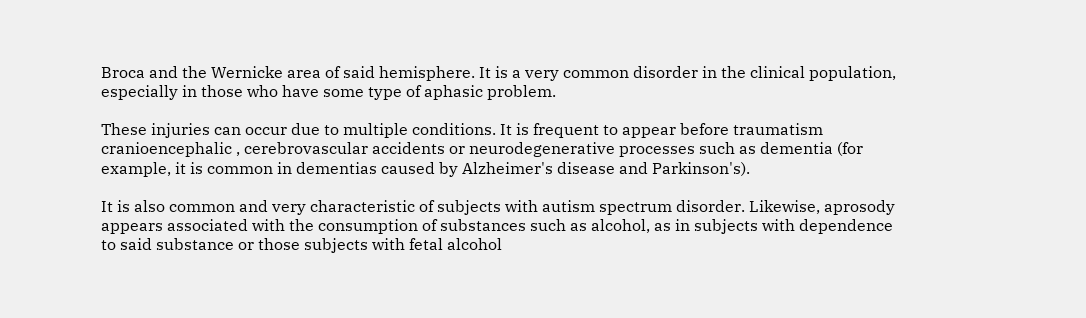Broca and the Wernicke area of said hemisphere. It is a very common disorder in the clinical population, especially in those who have some type of aphasic problem.

These injuries can occur due to multiple conditions. It is frequent to appear before traumatism cranioencephalic , cerebrovascular accidents or neurodegenerative processes such as dementia (for example, it is common in dementias caused by Alzheimer's disease and Parkinson's).

It is also common and very characteristic of subjects with autism spectrum disorder. Likewise, aprosody appears associated with the consumption of substances such as alcohol, as in subjects with dependence to said substance or those subjects with fetal alcohol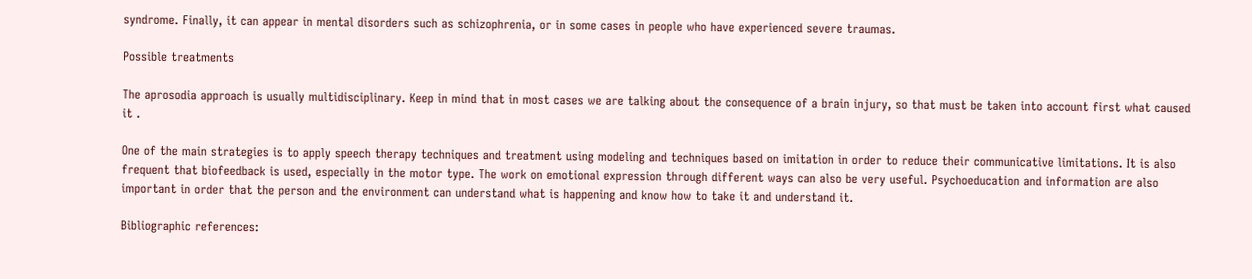syndrome. Finally, it can appear in mental disorders such as schizophrenia, or in some cases in people who have experienced severe traumas.

Possible treatments

The aprosodia approach is usually multidisciplinary. Keep in mind that in most cases we are talking about the consequence of a brain injury, so that must be taken into account first what caused it .

One of the main strategies is to apply speech therapy techniques and treatment using modeling and techniques based on imitation in order to reduce their communicative limitations. It is also frequent that biofeedback is used, especially in the motor type. The work on emotional expression through different ways can also be very useful. Psychoeducation and information are also important in order that the person and the environment can understand what is happening and know how to take it and understand it.

Bibliographic references: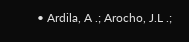• Ardila, A .; Arocho, J.L .;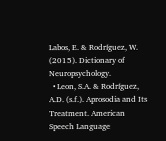Labos, E. & Rodríguez, W. (2015). Dictionary of Neuropsychology.
  • Leon, S.A. & Rodríguez, A.D. (s.f.). Aprosodia and Its Treatment. American Speech Language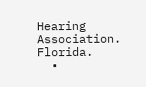Hearing Association. Florida.
  •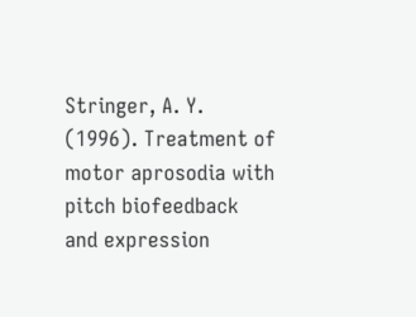Stringer, A. Y. (1996). Treatment of motor aprosodia with pitch biofeedback and expression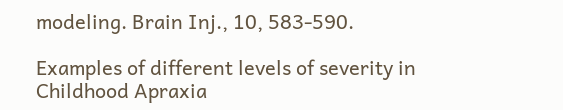modeling. Brain Inj., 10, 583-590.

Examples of different levels of severity in Childhood Apraxia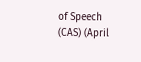of Speech (CAS) (April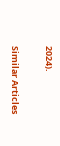2024).

Similar Articles